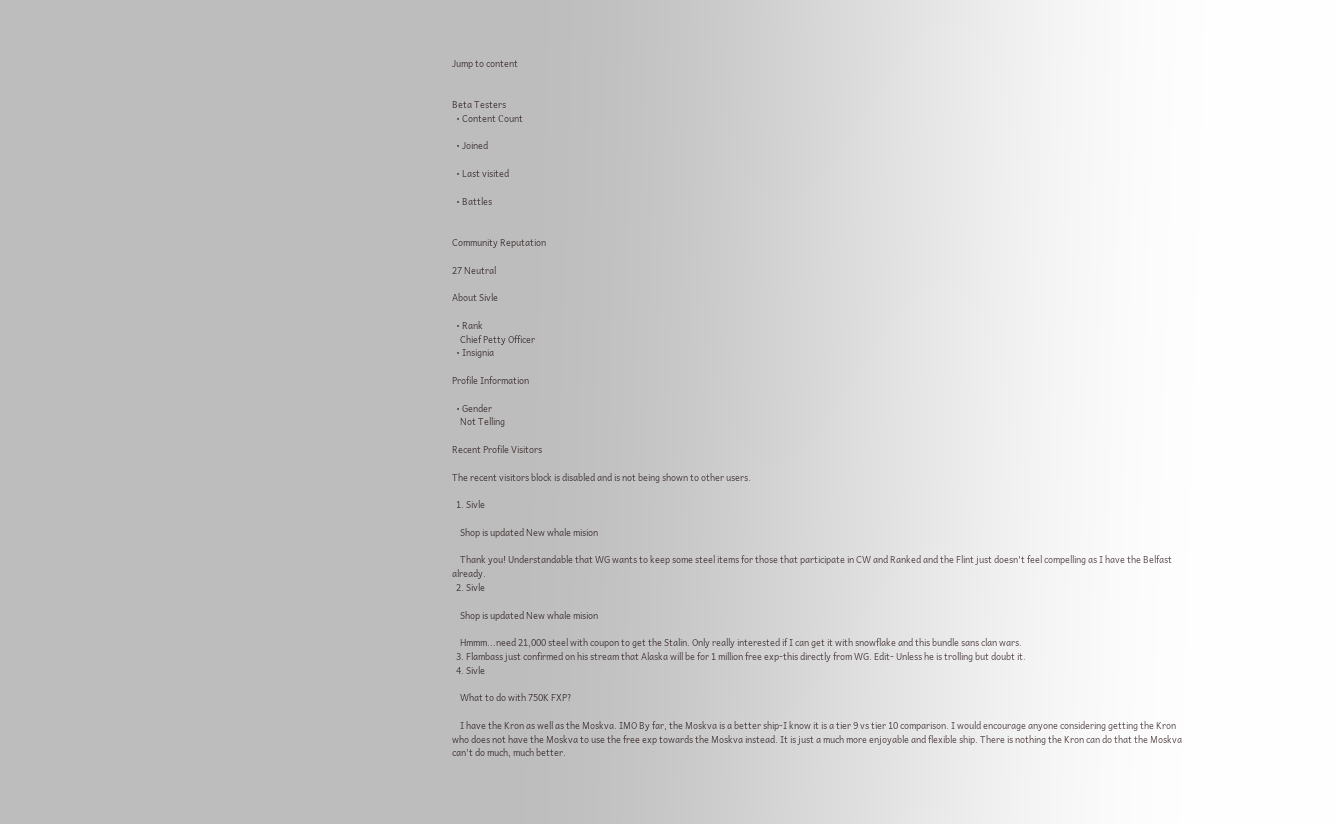Jump to content


Beta Testers
  • Content Сount

  • Joined

  • Last visited

  • Battles


Community Reputation

27 Neutral

About Sivle

  • Rank
    Chief Petty Officer
  • Insignia

Profile Information

  • Gender
    Not Telling

Recent Profile Visitors

The recent visitors block is disabled and is not being shown to other users.

  1. Sivle

    Shop is updated New whale mision

    Thank you! Understandable that WG wants to keep some steel items for those that participate in CW and Ranked and the Flint just doesn't feel compelling as I have the Belfast already.
  2. Sivle

    Shop is updated New whale mision

    Hmmm...need 21,000 steel with coupon to get the Stalin. Only really interested if I can get it with snowflake and this bundle sans clan wars.
  3. Flambass just confirmed on his stream that Alaska will be for 1 million free exp-this directly from WG. Edit- Unless he is trolling but doubt it.
  4. Sivle

    What to do with 750K FXP?

    I have the Kron as well as the Moskva. IMO By far, the Moskva is a better ship-I know it is a tier 9 vs tier 10 comparison. I would encourage anyone considering getting the Kron who does not have the Moskva to use the free exp towards the Moskva instead. It is just a much more enjoyable and flexible ship. There is nothing the Kron can do that the Moskva can't do much, much better.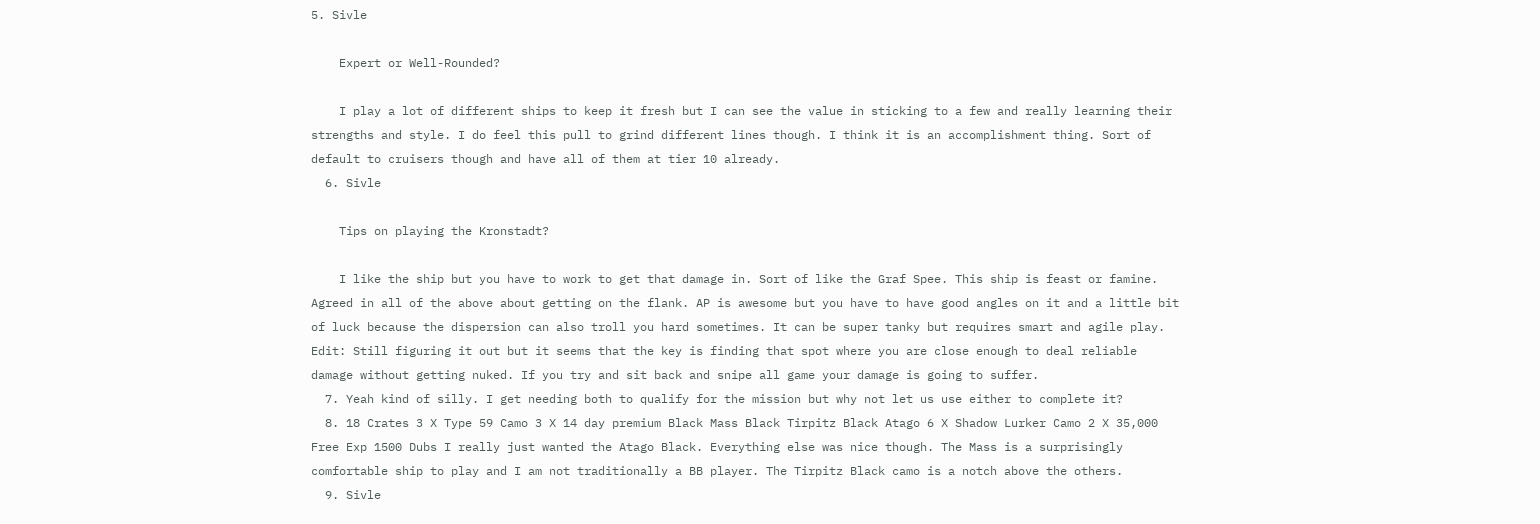5. Sivle

    Expert or Well-Rounded?

    I play a lot of different ships to keep it fresh but I can see the value in sticking to a few and really learning their strengths and style. I do feel this pull to grind different lines though. I think it is an accomplishment thing. Sort of default to cruisers though and have all of them at tier 10 already.
  6. Sivle

    Tips on playing the Kronstadt?

    I like the ship but you have to work to get that damage in. Sort of like the Graf Spee. This ship is feast or famine. Agreed in all of the above about getting on the flank. AP is awesome but you have to have good angles on it and a little bit of luck because the dispersion can also troll you hard sometimes. It can be super tanky but requires smart and agile play. Edit: Still figuring it out but it seems that the key is finding that spot where you are close enough to deal reliable damage without getting nuked. If you try and sit back and snipe all game your damage is going to suffer.
  7. Yeah kind of silly. I get needing both to qualify for the mission but why not let us use either to complete it?
  8. 18 Crates 3 X Type 59 Camo 3 X 14 day premium Black Mass Black Tirpitz Black Atago 6 X Shadow Lurker Camo 2 X 35,000 Free Exp 1500 Dubs I really just wanted the Atago Black. Everything else was nice though. The Mass is a surprisingly comfortable ship to play and I am not traditionally a BB player. The Tirpitz Black camo is a notch above the others.
  9. Sivle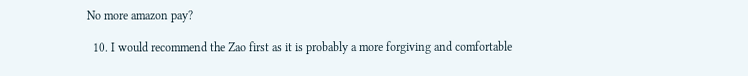No more amazon pay?

  10. I would recommend the Zao first as it is probably a more forgiving and comfortable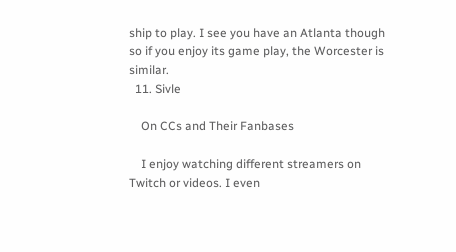ship to play. I see you have an Atlanta though so if you enjoy its game play, the Worcester is similar.
  11. Sivle

    On CCs and Their Fanbases

    I enjoy watching different streamers on Twitch or videos. I even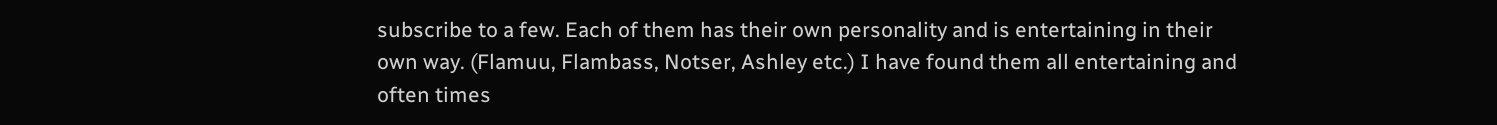subscribe to a few. Each of them has their own personality and is entertaining in their own way. (Flamuu, Flambass, Notser, Ashley etc.) I have found them all entertaining and often times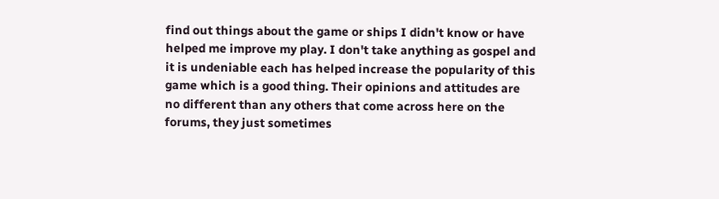find out things about the game or ships I didn't know or have helped me improve my play. I don't take anything as gospel and it is undeniable each has helped increase the popularity of this game which is a good thing. Their opinions and attitudes are no different than any others that come across here on the forums, they just sometimes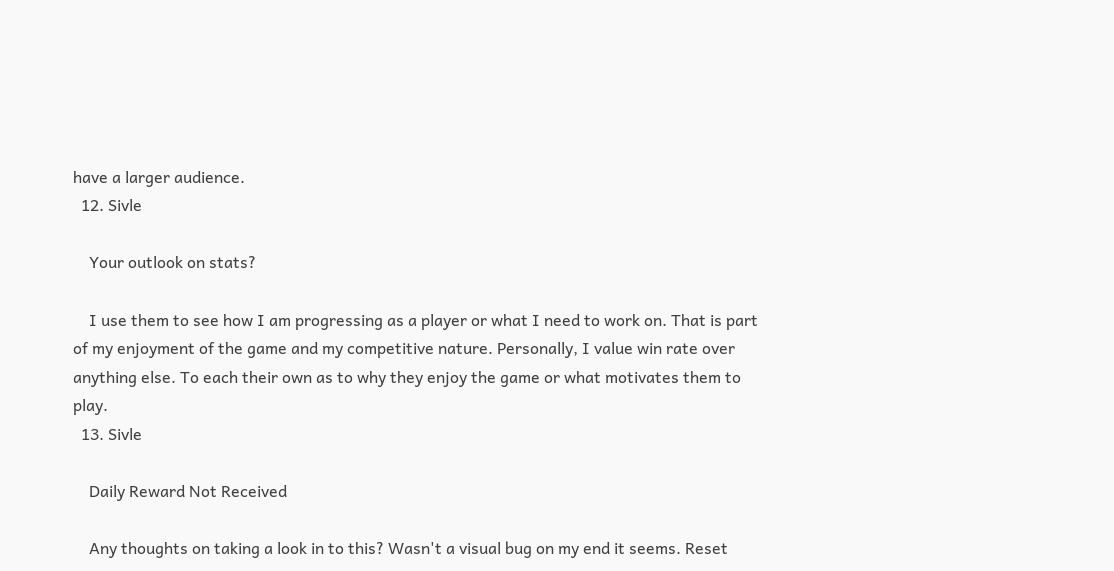have a larger audience.
  12. Sivle

    Your outlook on stats?

    I use them to see how I am progressing as a player or what I need to work on. That is part of my enjoyment of the game and my competitive nature. Personally, I value win rate over anything else. To each their own as to why they enjoy the game or what motivates them to play.
  13. Sivle

    Daily Reward Not Received

    Any thoughts on taking a look in to this? Wasn't a visual bug on my end it seems. Reset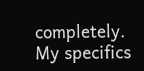completely. My specifics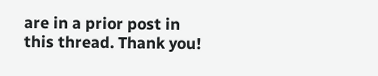are in a prior post in this thread. Thank you!